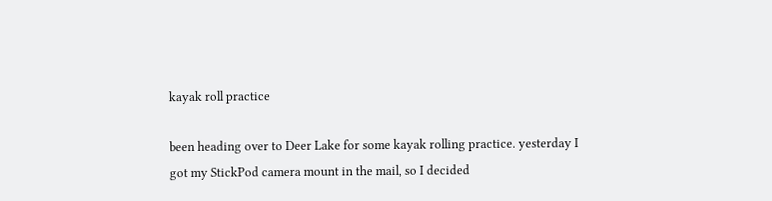kayak roll practice

been heading over to Deer Lake for some kayak rolling practice. yesterday I got my StickPod camera mount in the mail, so I decided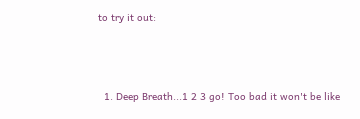to try it out:



  1. Deep Breath...1 2 3 go! Too bad it won't be like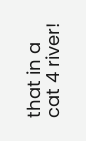that in a cat 4 river!